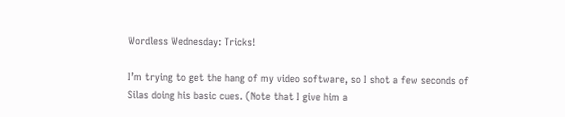Wordless Wednesday: Tricks!

I’m trying to get the hang of my video software, so I shot a few seconds of Silas doing his basic cues. (Note that I give him a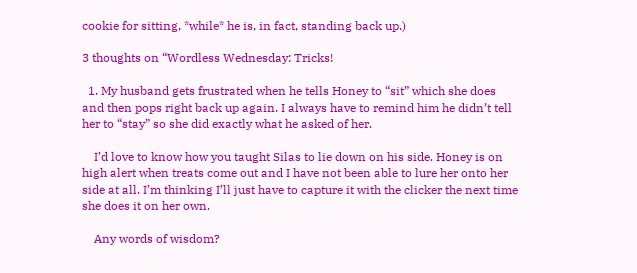cookie for sitting, *while* he is, in fact, standing back up.)

3 thoughts on “Wordless Wednesday: Tricks!

  1. My husband gets frustrated when he tells Honey to “sit” which she does and then pops right back up again. I always have to remind him he didn’t tell her to “stay” so she did exactly what he asked of her.

    I’d love to know how you taught Silas to lie down on his side. Honey is on high alert when treats come out and I have not been able to lure her onto her side at all. I’m thinking I’ll just have to capture it with the clicker the next time she does it on her own.

    Any words of wisdom?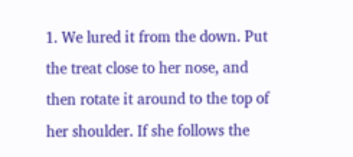1. We lured it from the down. Put the treat close to her nose, and then rotate it around to the top of her shoulder. If she follows the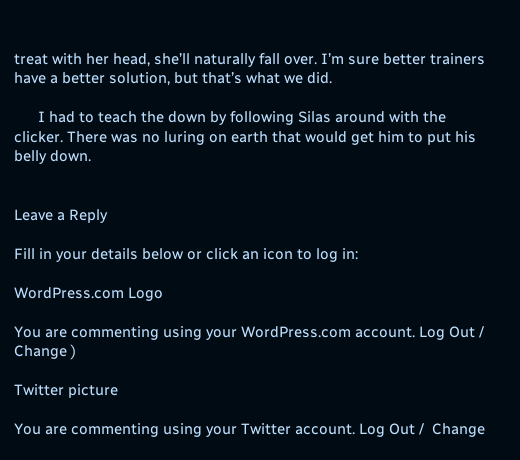treat with her head, she’ll naturally fall over. I’m sure better trainers have a better solution, but that’s what we did.

      I had to teach the down by following Silas around with the clicker. There was no luring on earth that would get him to put his belly down.


Leave a Reply

Fill in your details below or click an icon to log in:

WordPress.com Logo

You are commenting using your WordPress.com account. Log Out /  Change )

Twitter picture

You are commenting using your Twitter account. Log Out /  Change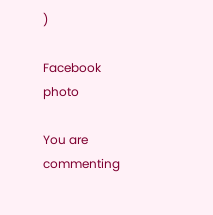)

Facebook photo

You are commenting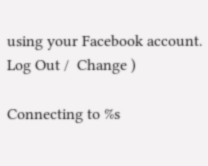using your Facebook account. Log Out /  Change )

Connecting to %s